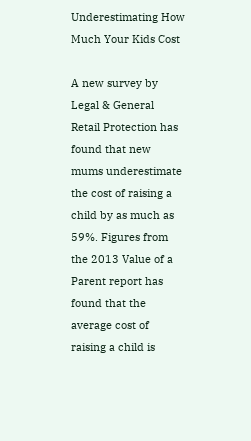Underestimating How Much Your Kids Cost

A new survey by Legal & General Retail Protection has found that new mums underestimate the cost of raising a child by as much as 59%. Figures from the 2013 Value of a Parent report has found that the average cost of raising a child is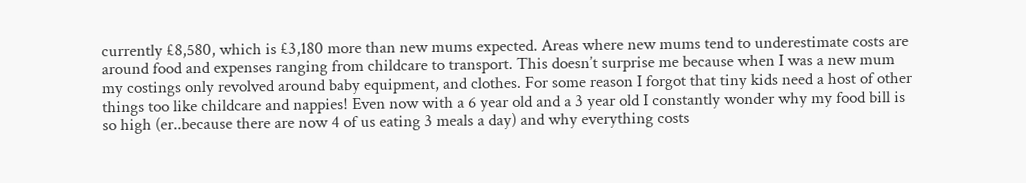currently £8,580, which is £3,180 more than new mums expected. Areas where new mums tend to underestimate costs are around food and expenses ranging from childcare to transport. This doesn’t surprise me because when I was a new mum my costings only revolved around baby equipment, and clothes. For some reason I forgot that tiny kids need a host of other things too like childcare and nappies! Even now with a 6 year old and a 3 year old I constantly wonder why my food bill is so high (er..because there are now 4 of us eating 3 meals a day) and why everything costs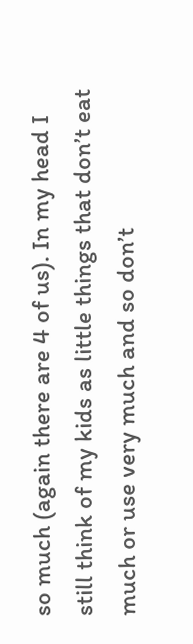so much (again there are 4 of us). In my head I still think of my kids as little things that don’t eat much or use very much and so don’t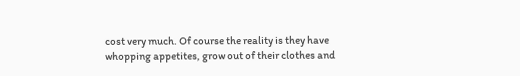cost very much. Of course the reality is they have whopping appetites, grow out of their clothes and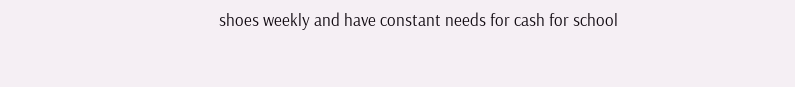shoes weekly and have constant needs for cash for school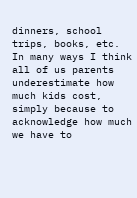dinners, school trips, books, etc. In many ways I think all of us parents underestimate how much kids cost, simply because to acknowledge how much we have to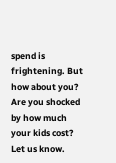spend is frightening. But how about you? Are you shocked by how much your kids cost? Let us know.